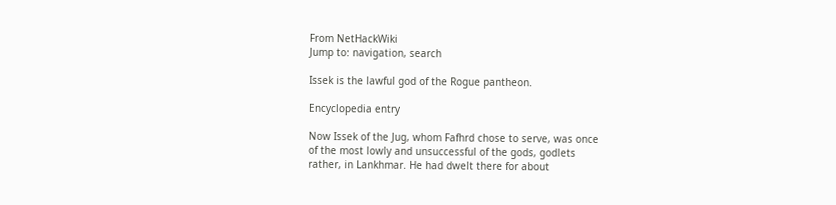From NetHackWiki
Jump to: navigation, search

Issek is the lawful god of the Rogue pantheon.

Encyclopedia entry

Now Issek of the Jug, whom Fafhrd chose to serve, was once
of the most lowly and unsuccessful of the gods, godlets
rather, in Lankhmar. He had dwelt there for about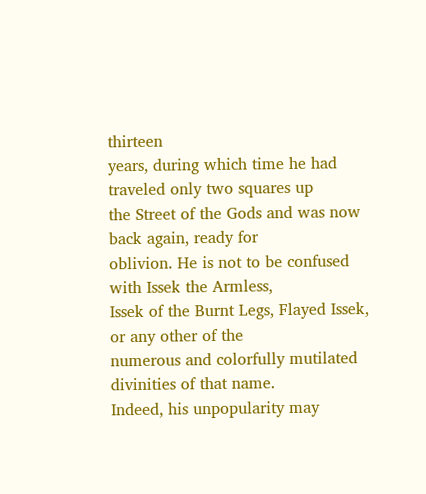thirteen
years, during which time he had traveled only two squares up
the Street of the Gods and was now back again, ready for
oblivion. He is not to be confused with Issek the Armless,
Issek of the Burnt Legs, Flayed Issek, or any other of the
numerous and colorfully mutilated divinities of that name.
Indeed, his unpopularity may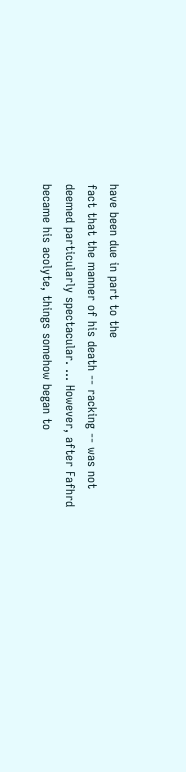have been due in part to the
fact that the manner of his death -- racking -- was not
deemed particularly spectacular. ... However, after Fafhrd
became his acolyte, things somehow began to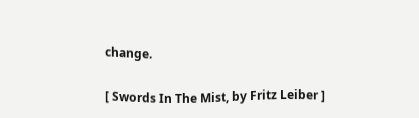change.

[ Swords In The Mist, by Fritz Leiber ]